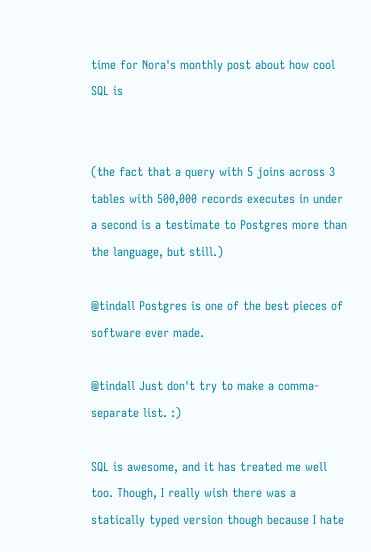time for Nora's monthly post about how cool SQL is


(the fact that a query with 5 joins across 3 tables with 500,000 records executes in under a second is a testimate to Postgres more than the language, but still.)

@tindall Postgres is one of the best pieces of software ever made.

@tindall Just don't try to make a comma-separate list. :)

SQL is awesome, and it has treated me well too. Though, I really wish there was a statically typed version though because I hate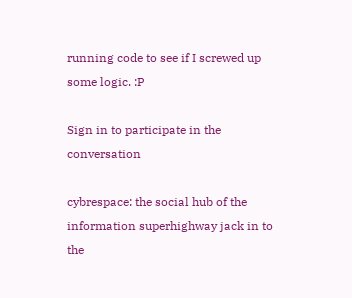running code to see if I screwed up some logic. :P

Sign in to participate in the conversation

cybrespace: the social hub of the information superhighway jack in to the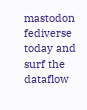mastodon fediverse today and surf the dataflow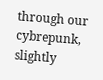through our cybrepunk, slightly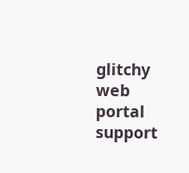glitchy web portal support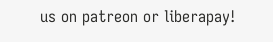us on patreon or liberapay!